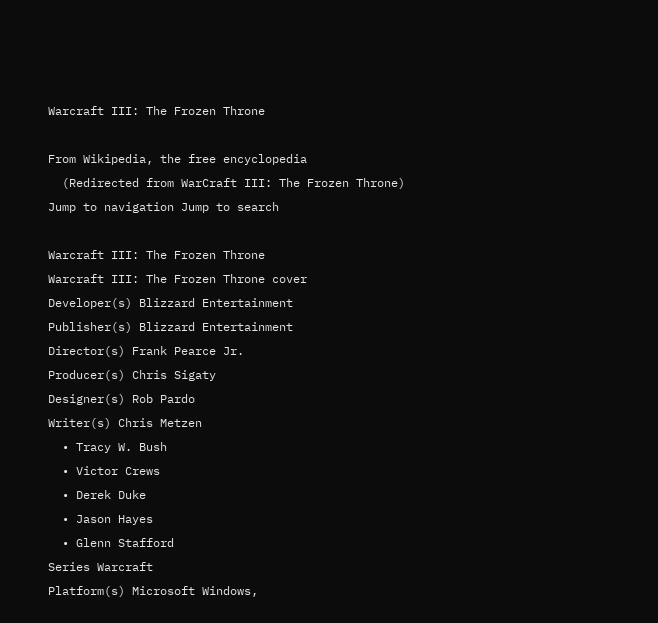Warcraft III: The Frozen Throne

From Wikipedia, the free encyclopedia
  (Redirected from WarCraft III: The Frozen Throne)
Jump to navigation Jump to search

Warcraft III: The Frozen Throne
Warcraft III: The Frozen Throne cover
Developer(s) Blizzard Entertainment
Publisher(s) Blizzard Entertainment
Director(s) Frank Pearce Jr.
Producer(s) Chris Sigaty
Designer(s) Rob Pardo
Writer(s) Chris Metzen
  • Tracy W. Bush
  • Victor Crews
  • Derek Duke
  • Jason Hayes
  • Glenn Stafford
Series Warcraft
Platform(s) Microsoft Windows,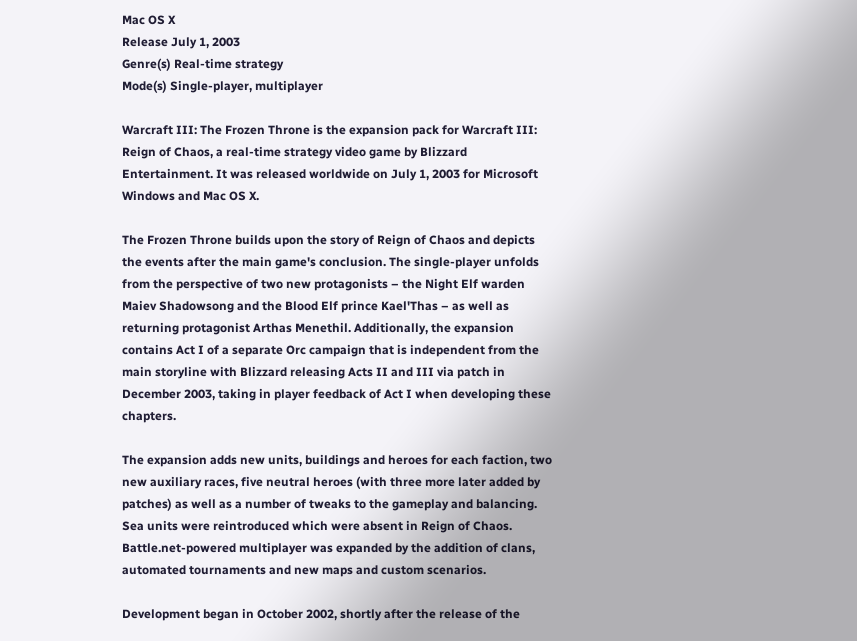Mac OS X
Release July 1, 2003
Genre(s) Real-time strategy
Mode(s) Single-player, multiplayer

Warcraft III: The Frozen Throne is the expansion pack for Warcraft III: Reign of Chaos, a real-time strategy video game by Blizzard Entertainment. It was released worldwide on July 1, 2003 for Microsoft Windows and Mac OS X.

The Frozen Throne builds upon the story of Reign of Chaos and depicts the events after the main game's conclusion. The single-player unfolds from the perspective of two new protagonists – the Night Elf warden Maiev Shadowsong and the Blood Elf prince Kael'Thas – as well as returning protagonist Arthas Menethil. Additionally, the expansion contains Act I of a separate Orc campaign that is independent from the main storyline with Blizzard releasing Acts II and III via patch in December 2003, taking in player feedback of Act I when developing these chapters.

The expansion adds new units, buildings and heroes for each faction, two new auxiliary races, five neutral heroes (with three more later added by patches) as well as a number of tweaks to the gameplay and balancing. Sea units were reintroduced which were absent in Reign of Chaos. Battle.net-powered multiplayer was expanded by the addition of clans, automated tournaments and new maps and custom scenarios.

Development began in October 2002, shortly after the release of the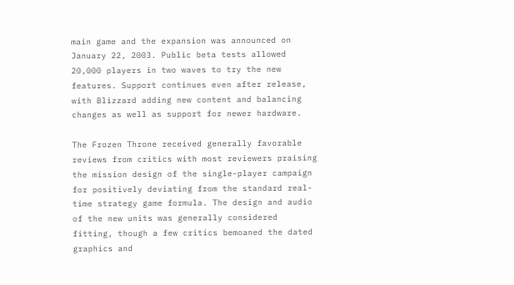main game and the expansion was announced on January 22, 2003. Public beta tests allowed 20,000 players in two waves to try the new features. Support continues even after release, with Blizzard adding new content and balancing changes as well as support for newer hardware.

The Frozen Throne received generally favorable reviews from critics with most reviewers praising the mission design of the single-player campaign for positively deviating from the standard real-time strategy game formula. The design and audio of the new units was generally considered fitting, though a few critics bemoaned the dated graphics and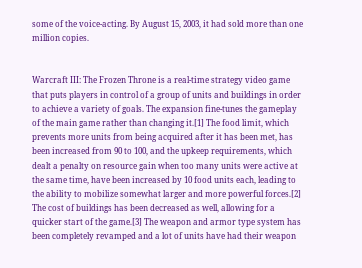some of the voice-acting. By August 15, 2003, it had sold more than one million copies.


Warcraft III: The Frozen Throne is a real-time strategy video game that puts players in control of a group of units and buildings in order to achieve a variety of goals. The expansion fine-tunes the gameplay of the main game rather than changing it.[1] The food limit, which prevents more units from being acquired after it has been met, has been increased from 90 to 100, and the upkeep requirements, which dealt a penalty on resource gain when too many units were active at the same time, have been increased by 10 food units each, leading to the ability to mobilize somewhat larger and more powerful forces.[2] The cost of buildings has been decreased as well, allowing for a quicker start of the game.[3] The weapon and armor type system has been completely revamped and a lot of units have had their weapon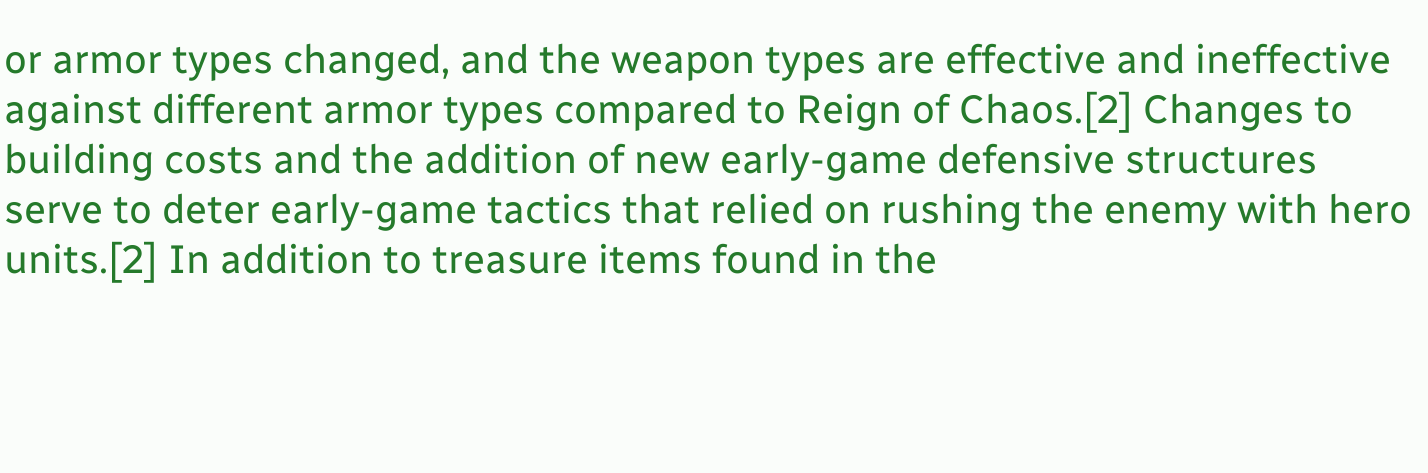or armor types changed, and the weapon types are effective and ineffective against different armor types compared to Reign of Chaos.[2] Changes to building costs and the addition of new early-game defensive structures serve to deter early-game tactics that relied on rushing the enemy with hero units.[2] In addition to treasure items found in the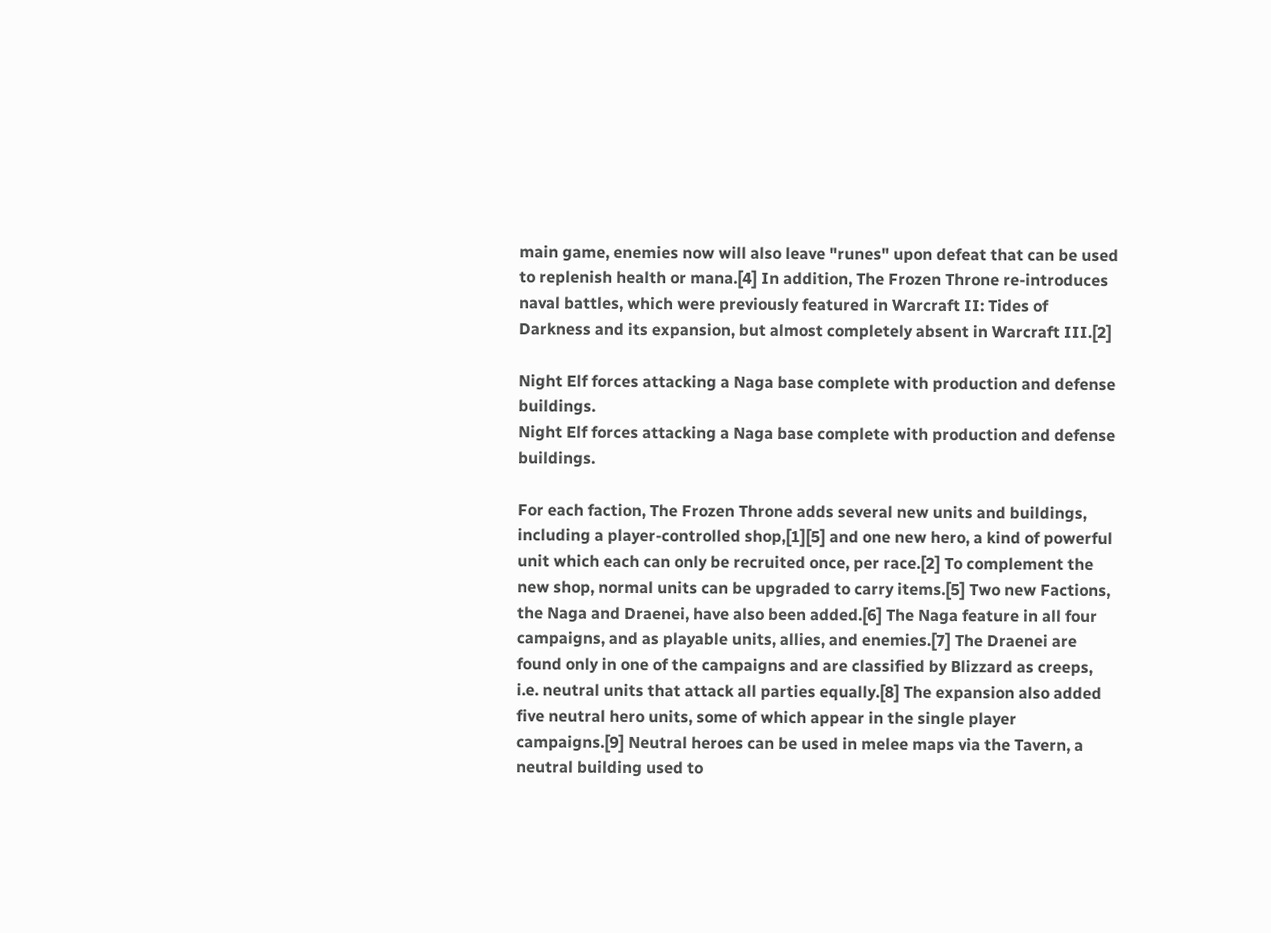main game, enemies now will also leave "runes" upon defeat that can be used to replenish health or mana.[4] In addition, The Frozen Throne re-introduces naval battles, which were previously featured in Warcraft II: Tides of Darkness and its expansion, but almost completely absent in Warcraft III.[2]

Night Elf forces attacking a Naga base complete with production and defense buildings.
Night Elf forces attacking a Naga base complete with production and defense buildings.

For each faction, The Frozen Throne adds several new units and buildings, including a player-controlled shop,[1][5] and one new hero, a kind of powerful unit which each can only be recruited once, per race.[2] To complement the new shop, normal units can be upgraded to carry items.[5] Two new Factions, the Naga and Draenei, have also been added.[6] The Naga feature in all four campaigns, and as playable units, allies, and enemies.[7] The Draenei are found only in one of the campaigns and are classified by Blizzard as creeps, i.e. neutral units that attack all parties equally.[8] The expansion also added five neutral hero units, some of which appear in the single player campaigns.[9] Neutral heroes can be used in melee maps via the Tavern, a neutral building used to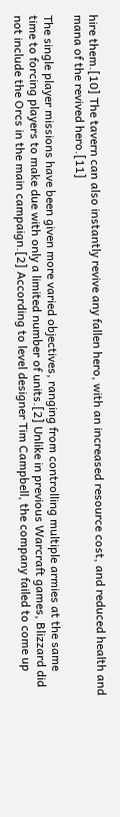hire them.[10] The tavern can also instantly revive any fallen hero, with an increased resource cost, and reduced health and mana of the revived hero.[11]

The single player missions have been given more varied objectives, ranging from controlling multiple armies at the same time to forcing players to make due with only a limited number of units.[2] Unlike in previous Warcraft games, Blizzard did not include the Orcs in the main campaign.[2] According to level designer Tim Campbell, the company failed to come up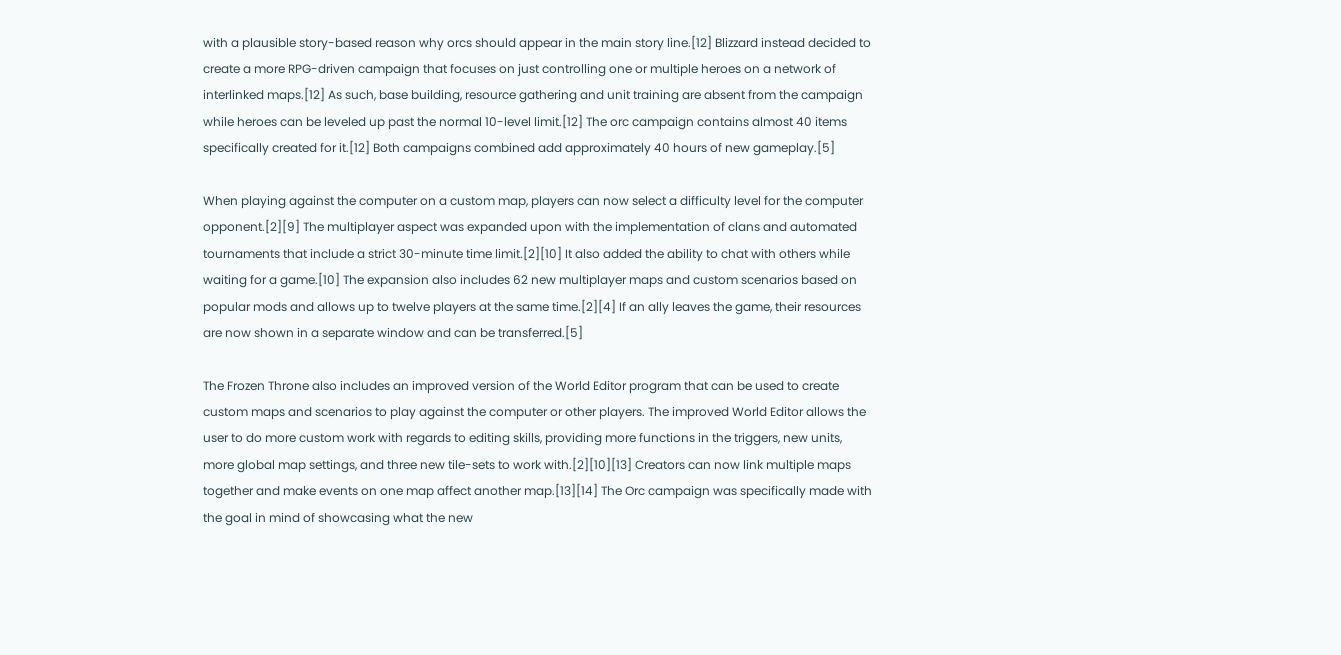with a plausible story-based reason why orcs should appear in the main story line.[12] Blizzard instead decided to create a more RPG-driven campaign that focuses on just controlling one or multiple heroes on a network of interlinked maps.[12] As such, base building, resource gathering and unit training are absent from the campaign while heroes can be leveled up past the normal 10-level limit.[12] The orc campaign contains almost 40 items specifically created for it.[12] Both campaigns combined add approximately 40 hours of new gameplay.[5]

When playing against the computer on a custom map, players can now select a difficulty level for the computer opponent.[2][9] The multiplayer aspect was expanded upon with the implementation of clans and automated tournaments that include a strict 30-minute time limit.[2][10] It also added the ability to chat with others while waiting for a game.[10] The expansion also includes 62 new multiplayer maps and custom scenarios based on popular mods and allows up to twelve players at the same time.[2][4] If an ally leaves the game, their resources are now shown in a separate window and can be transferred.[5]

The Frozen Throne also includes an improved version of the World Editor program that can be used to create custom maps and scenarios to play against the computer or other players. The improved World Editor allows the user to do more custom work with regards to editing skills, providing more functions in the triggers, new units, more global map settings, and three new tile-sets to work with.[2][10][13] Creators can now link multiple maps together and make events on one map affect another map.[13][14] The Orc campaign was specifically made with the goal in mind of showcasing what the new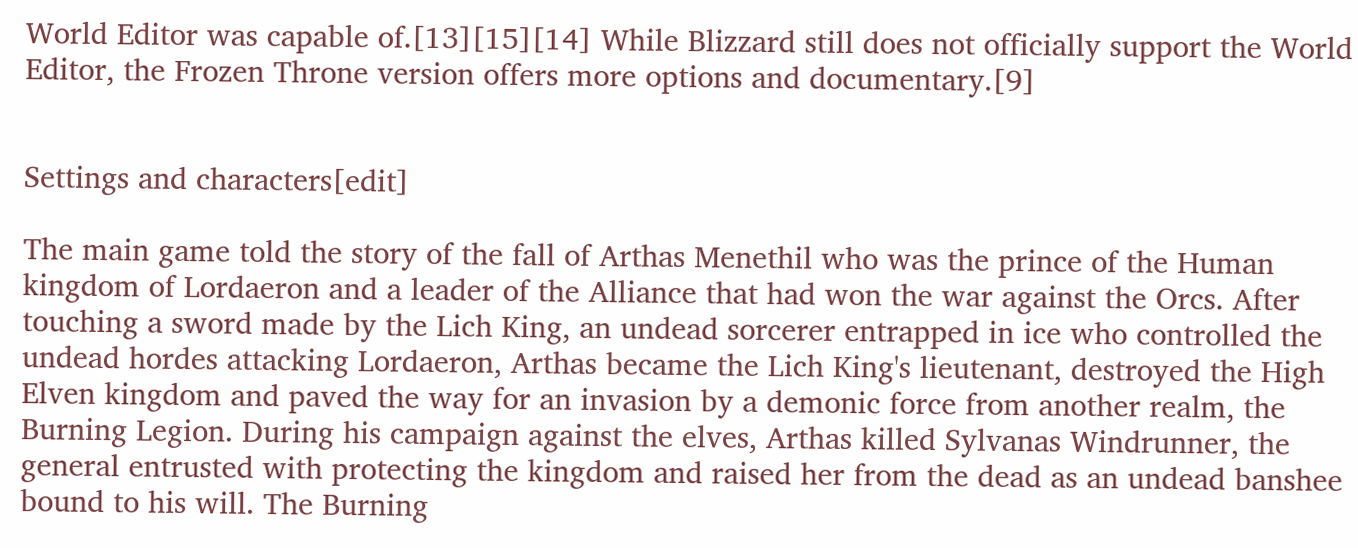World Editor was capable of.[13][15][14] While Blizzard still does not officially support the World Editor, the Frozen Throne version offers more options and documentary.[9]


Settings and characters[edit]

The main game told the story of the fall of Arthas Menethil who was the prince of the Human kingdom of Lordaeron and a leader of the Alliance that had won the war against the Orcs. After touching a sword made by the Lich King, an undead sorcerer entrapped in ice who controlled the undead hordes attacking Lordaeron, Arthas became the Lich King's lieutenant, destroyed the High Elven kingdom and paved the way for an invasion by a demonic force from another realm, the Burning Legion. During his campaign against the elves, Arthas killed Sylvanas Windrunner, the general entrusted with protecting the kingdom and raised her from the dead as an undead banshee bound to his will. The Burning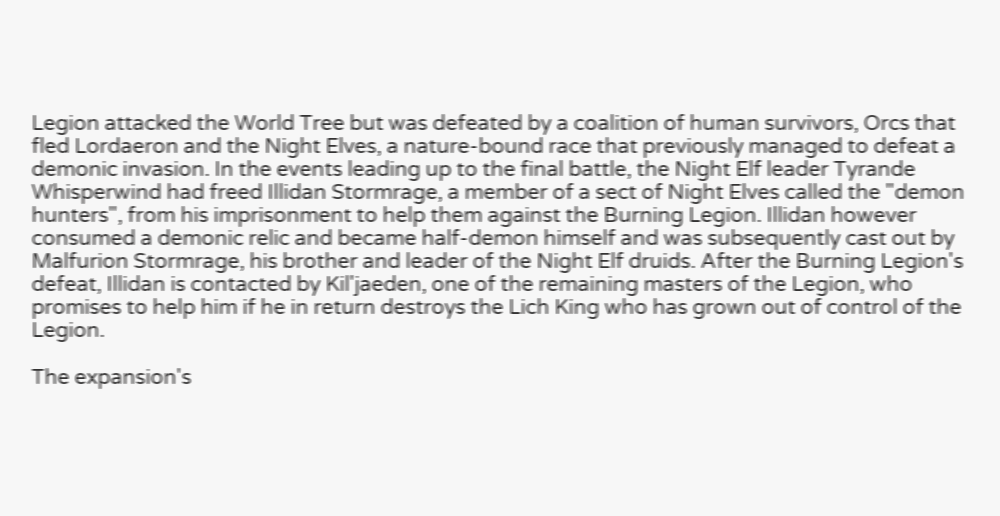Legion attacked the World Tree but was defeated by a coalition of human survivors, Orcs that fled Lordaeron and the Night Elves, a nature-bound race that previously managed to defeat a demonic invasion. In the events leading up to the final battle, the Night Elf leader Tyrande Whisperwind had freed Illidan Stormrage, a member of a sect of Night Elves called the "demon hunters", from his imprisonment to help them against the Burning Legion. Illidan however consumed a demonic relic and became half-demon himself and was subsequently cast out by Malfurion Stormrage, his brother and leader of the Night Elf druids. After the Burning Legion's defeat, Illidan is contacted by Kil'jaeden, one of the remaining masters of the Legion, who promises to help him if he in return destroys the Lich King who has grown out of control of the Legion.

The expansion's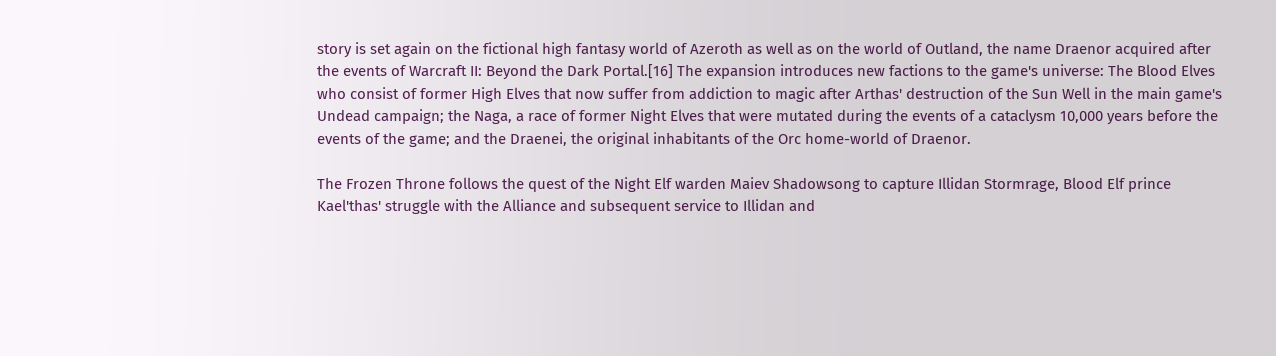story is set again on the fictional high fantasy world of Azeroth as well as on the world of Outland, the name Draenor acquired after the events of Warcraft II: Beyond the Dark Portal.[16] The expansion introduces new factions to the game's universe: The Blood Elves who consist of former High Elves that now suffer from addiction to magic after Arthas' destruction of the Sun Well in the main game's Undead campaign; the Naga, a race of former Night Elves that were mutated during the events of a cataclysm 10,000 years before the events of the game; and the Draenei, the original inhabitants of the Orc home-world of Draenor.

The Frozen Throne follows the quest of the Night Elf warden Maiev Shadowsong to capture Illidan Stormrage, Blood Elf prince Kael'thas' struggle with the Alliance and subsequent service to Illidan and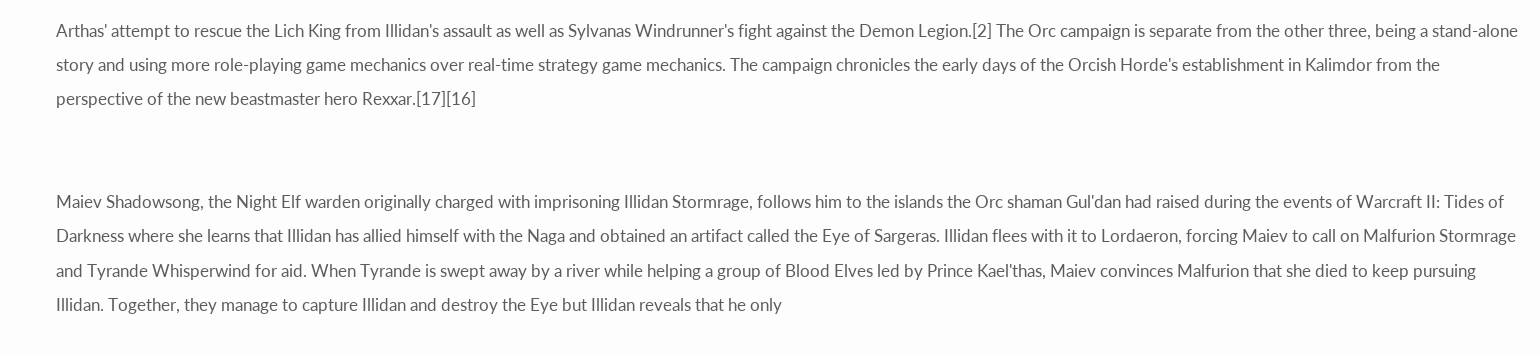Arthas' attempt to rescue the Lich King from Illidan's assault as well as Sylvanas Windrunner's fight against the Demon Legion.[2] The Orc campaign is separate from the other three, being a stand-alone story and using more role-playing game mechanics over real-time strategy game mechanics. The campaign chronicles the early days of the Orcish Horde's establishment in Kalimdor from the perspective of the new beastmaster hero Rexxar.[17][16]


Maiev Shadowsong, the Night Elf warden originally charged with imprisoning Illidan Stormrage, follows him to the islands the Orc shaman Gul'dan had raised during the events of Warcraft II: Tides of Darkness where she learns that Illidan has allied himself with the Naga and obtained an artifact called the Eye of Sargeras. Illidan flees with it to Lordaeron, forcing Maiev to call on Malfurion Stormrage and Tyrande Whisperwind for aid. When Tyrande is swept away by a river while helping a group of Blood Elves led by Prince Kael'thas, Maiev convinces Malfurion that she died to keep pursuing Illidan. Together, they manage to capture Illidan and destroy the Eye but Illidan reveals that he only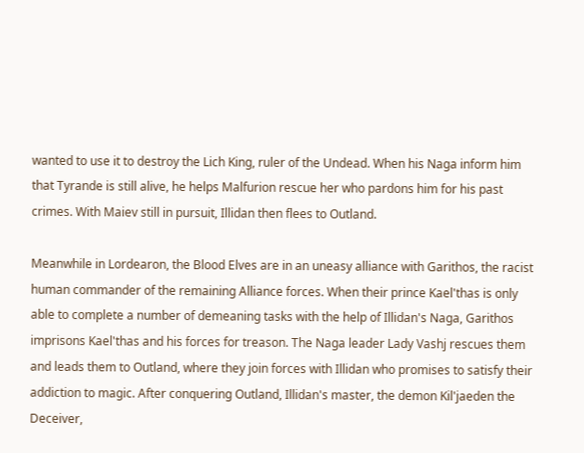wanted to use it to destroy the Lich King, ruler of the Undead. When his Naga inform him that Tyrande is still alive, he helps Malfurion rescue her who pardons him for his past crimes. With Maiev still in pursuit, Illidan then flees to Outland.

Meanwhile in Lordearon, the Blood Elves are in an uneasy alliance with Garithos, the racist human commander of the remaining Alliance forces. When their prince Kael'thas is only able to complete a number of demeaning tasks with the help of Illidan's Naga, Garithos imprisons Kael'thas and his forces for treason. The Naga leader Lady Vashj rescues them and leads them to Outland, where they join forces with Illidan who promises to satisfy their addiction to magic. After conquering Outland, Illidan's master, the demon Kil'jaeden the Deceiver,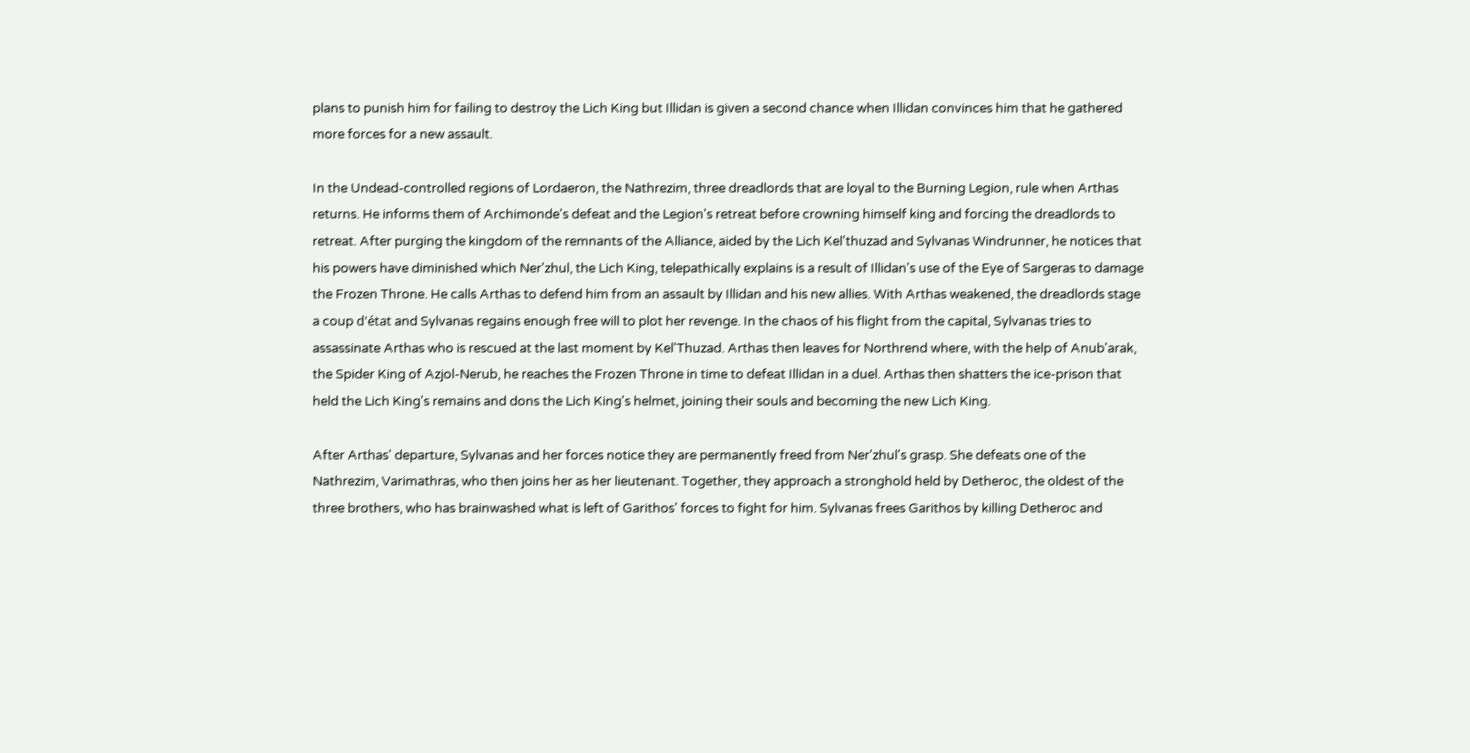plans to punish him for failing to destroy the Lich King but Illidan is given a second chance when Illidan convinces him that he gathered more forces for a new assault.

In the Undead-controlled regions of Lordaeron, the Nathrezim, three dreadlords that are loyal to the Burning Legion, rule when Arthas returns. He informs them of Archimonde's defeat and the Legion's retreat before crowning himself king and forcing the dreadlords to retreat. After purging the kingdom of the remnants of the Alliance, aided by the Lich Kel'thuzad and Sylvanas Windrunner, he notices that his powers have diminished which Ner'zhul, the Lich King, telepathically explains is a result of Illidan's use of the Eye of Sargeras to damage the Frozen Throne. He calls Arthas to defend him from an assault by Illidan and his new allies. With Arthas weakened, the dreadlords stage a coup d'état and Sylvanas regains enough free will to plot her revenge. In the chaos of his flight from the capital, Sylvanas tries to assassinate Arthas who is rescued at the last moment by Kel'Thuzad. Arthas then leaves for Northrend where, with the help of Anub'arak, the Spider King of Azjol-Nerub, he reaches the Frozen Throne in time to defeat Illidan in a duel. Arthas then shatters the ice-prison that held the Lich King's remains and dons the Lich King's helmet, joining their souls and becoming the new Lich King.

After Arthas' departure, Sylvanas and her forces notice they are permanently freed from Ner'zhul's grasp. She defeats one of the Nathrezim, Varimathras, who then joins her as her lieutenant. Together, they approach a stronghold held by Detheroc, the oldest of the three brothers, who has brainwashed what is left of Garithos' forces to fight for him. Sylvanas frees Garithos by killing Detheroc and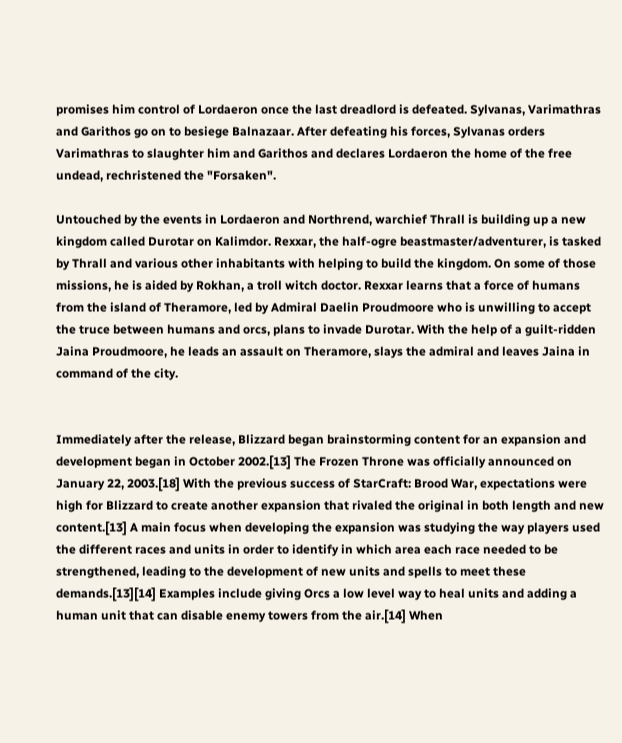promises him control of Lordaeron once the last dreadlord is defeated. Sylvanas, Varimathras and Garithos go on to besiege Balnazaar. After defeating his forces, Sylvanas orders Varimathras to slaughter him and Garithos and declares Lordaeron the home of the free undead, rechristened the "Forsaken".

Untouched by the events in Lordaeron and Northrend, warchief Thrall is building up a new kingdom called Durotar on Kalimdor. Rexxar, the half-ogre beastmaster/adventurer, is tasked by Thrall and various other inhabitants with helping to build the kingdom. On some of those missions, he is aided by Rokhan, a troll witch doctor. Rexxar learns that a force of humans from the island of Theramore, led by Admiral Daelin Proudmoore who is unwilling to accept the truce between humans and orcs, plans to invade Durotar. With the help of a guilt-ridden Jaina Proudmoore, he leads an assault on Theramore, slays the admiral and leaves Jaina in command of the city.


Immediately after the release, Blizzard began brainstorming content for an expansion and development began in October 2002.[13] The Frozen Throne was officially announced on January 22, 2003.[18] With the previous success of StarCraft: Brood War, expectations were high for Blizzard to create another expansion that rivaled the original in both length and new content.[13] A main focus when developing the expansion was studying the way players used the different races and units in order to identify in which area each race needed to be strengthened, leading to the development of new units and spells to meet these demands.[13][14] Examples include giving Orcs a low level way to heal units and adding a human unit that can disable enemy towers from the air.[14] When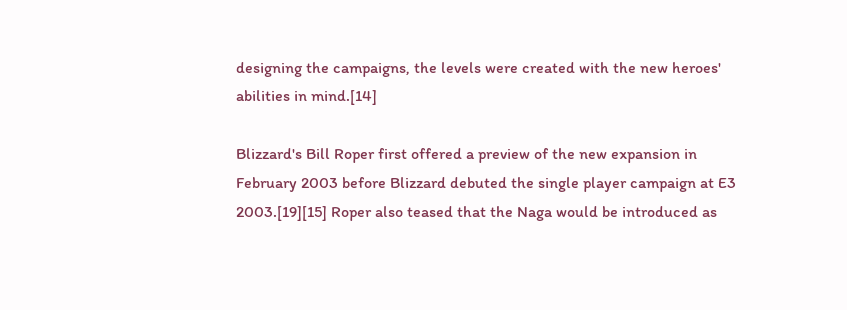designing the campaigns, the levels were created with the new heroes' abilities in mind.[14]

Blizzard's Bill Roper first offered a preview of the new expansion in February 2003 before Blizzard debuted the single player campaign at E3 2003.[19][15] Roper also teased that the Naga would be introduced as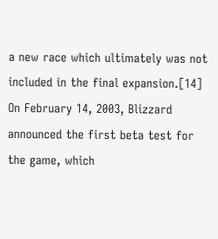a new race which ultimately was not included in the final expansion.[14] On February 14, 2003, Blizzard announced the first beta test for the game, which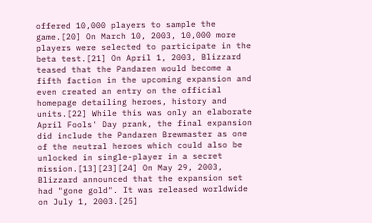offered 10,000 players to sample the game.[20] On March 10, 2003, 10,000 more players were selected to participate in the beta test.[21] On April 1, 2003, Blizzard teased that the Pandaren would become a fifth faction in the upcoming expansion and even created an entry on the official homepage detailing heroes, history and units.[22] While this was only an elaborate April Fools' Day prank, the final expansion did include the Pandaren Brewmaster as one of the neutral heroes which could also be unlocked in single-player in a secret mission.[13][23][24] On May 29, 2003, Blizzard announced that the expansion set had "gone gold". It was released worldwide on July 1, 2003.[25]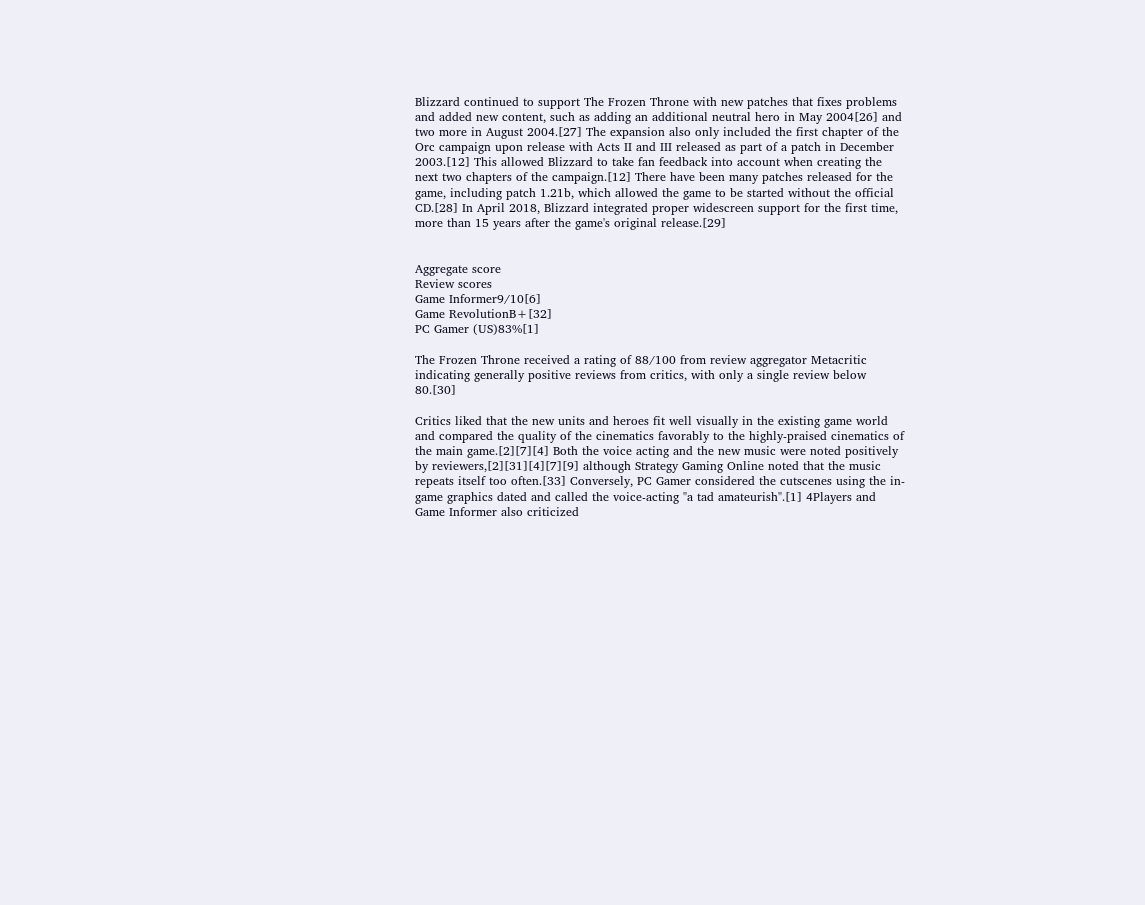Blizzard continued to support The Frozen Throne with new patches that fixes problems and added new content, such as adding an additional neutral hero in May 2004[26] and two more in August 2004.[27] The expansion also only included the first chapter of the Orc campaign upon release with Acts II and III released as part of a patch in December 2003.[12] This allowed Blizzard to take fan feedback into account when creating the next two chapters of the campaign.[12] There have been many patches released for the game, including patch 1.21b, which allowed the game to be started without the official CD.[28] In April 2018, Blizzard integrated proper widescreen support for the first time, more than 15 years after the game's original release.[29]


Aggregate score
Review scores
Game Informer9/10[6]
Game RevolutionB+[32]
PC Gamer (US)83%[1]

The Frozen Throne received a rating of 88/100 from review aggregator Metacritic indicating generally positive reviews from critics, with only a single review below 80.[30]

Critics liked that the new units and heroes fit well visually in the existing game world and compared the quality of the cinematics favorably to the highly-praised cinematics of the main game.[2][7][4] Both the voice acting and the new music were noted positively by reviewers,[2][31][4][7][9] although Strategy Gaming Online noted that the music repeats itself too often.[33] Conversely, PC Gamer considered the cutscenes using the in-game graphics dated and called the voice-acting "a tad amateurish".[1] 4Players and Game Informer also criticized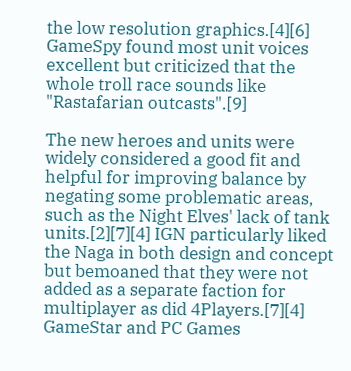the low resolution graphics.[4][6] GameSpy found most unit voices excellent but criticized that the whole troll race sounds like "Rastafarian outcasts".[9]

The new heroes and units were widely considered a good fit and helpful for improving balance by negating some problematic areas, such as the Night Elves' lack of tank units.[2][7][4] IGN particularly liked the Naga in both design and concept but bemoaned that they were not added as a separate faction for multiplayer as did 4Players.[7][4] GameStar and PC Games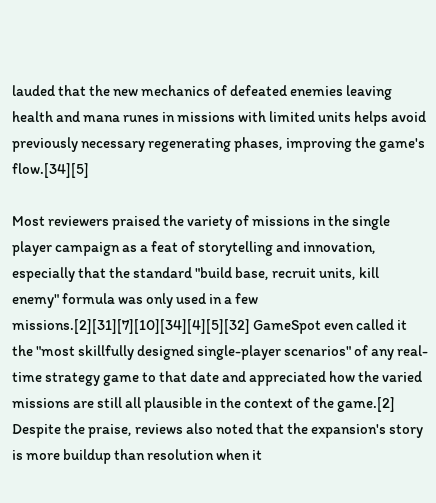lauded that the new mechanics of defeated enemies leaving health and mana runes in missions with limited units helps avoid previously necessary regenerating phases, improving the game's flow.[34][5]

Most reviewers praised the variety of missions in the single player campaign as a feat of storytelling and innovation, especially that the standard "build base, recruit units, kill enemy" formula was only used in a few missions.[2][31][7][10][34][4][5][32] GameSpot even called it the "most skillfully designed single-player scenarios" of any real-time strategy game to that date and appreciated how the varied missions are still all plausible in the context of the game.[2] Despite the praise, reviews also noted that the expansion's story is more buildup than resolution when it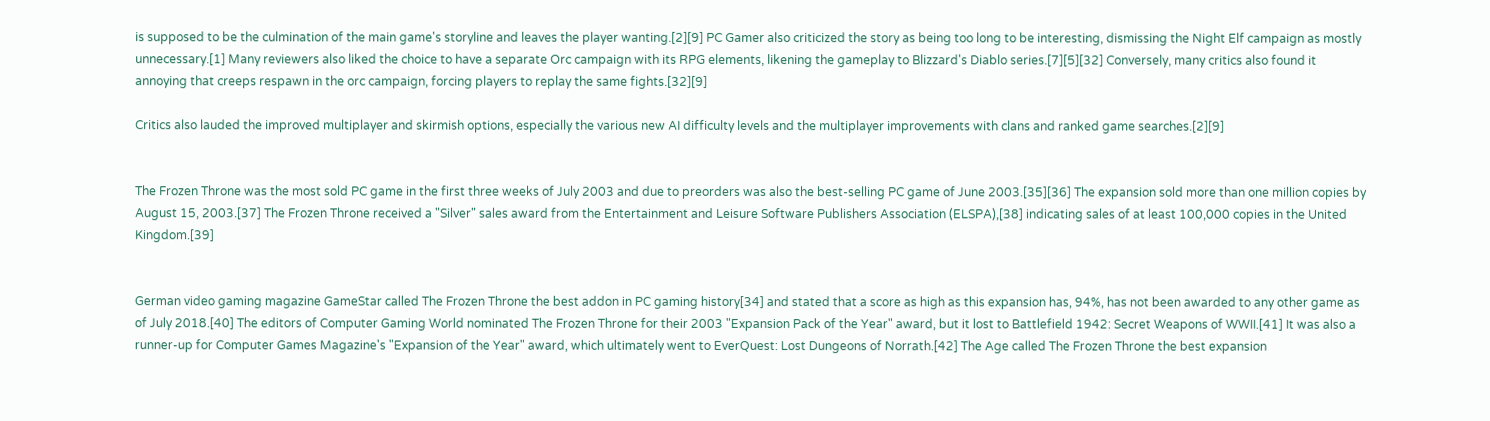is supposed to be the culmination of the main game's storyline and leaves the player wanting.[2][9] PC Gamer also criticized the story as being too long to be interesting, dismissing the Night Elf campaign as mostly unnecessary.[1] Many reviewers also liked the choice to have a separate Orc campaign with its RPG elements, likening the gameplay to Blizzard's Diablo series.[7][5][32] Conversely, many critics also found it annoying that creeps respawn in the orc campaign, forcing players to replay the same fights.[32][9]

Critics also lauded the improved multiplayer and skirmish options, especially the various new AI difficulty levels and the multiplayer improvements with clans and ranked game searches.[2][9]


The Frozen Throne was the most sold PC game in the first three weeks of July 2003 and due to preorders was also the best-selling PC game of June 2003.[35][36] The expansion sold more than one million copies by August 15, 2003.[37] The Frozen Throne received a "Silver" sales award from the Entertainment and Leisure Software Publishers Association (ELSPA),[38] indicating sales of at least 100,000 copies in the United Kingdom.[39]


German video gaming magazine GameStar called The Frozen Throne the best addon in PC gaming history[34] and stated that a score as high as this expansion has, 94%, has not been awarded to any other game as of July 2018.[40] The editors of Computer Gaming World nominated The Frozen Throne for their 2003 "Expansion Pack of the Year" award, but it lost to Battlefield 1942: Secret Weapons of WWII.[41] It was also a runner-up for Computer Games Magazine's "Expansion of the Year" award, which ultimately went to EverQuest: Lost Dungeons of Norrath.[42] The Age called The Frozen Throne the best expansion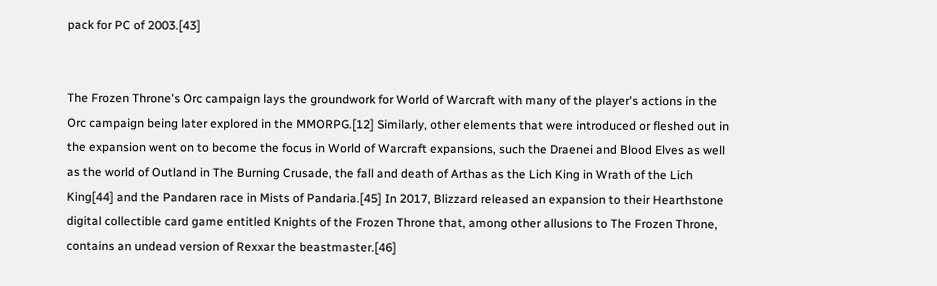pack for PC of 2003.[43]


The Frozen Throne's Orc campaign lays the groundwork for World of Warcraft with many of the player's actions in the Orc campaign being later explored in the MMORPG.[12] Similarly, other elements that were introduced or fleshed out in the expansion went on to become the focus in World of Warcraft expansions, such the Draenei and Blood Elves as well as the world of Outland in The Burning Crusade, the fall and death of Arthas as the Lich King in Wrath of the Lich King[44] and the Pandaren race in Mists of Pandaria.[45] In 2017, Blizzard released an expansion to their Hearthstone digital collectible card game entitled Knights of the Frozen Throne that, among other allusions to The Frozen Throne, contains an undead version of Rexxar the beastmaster.[46]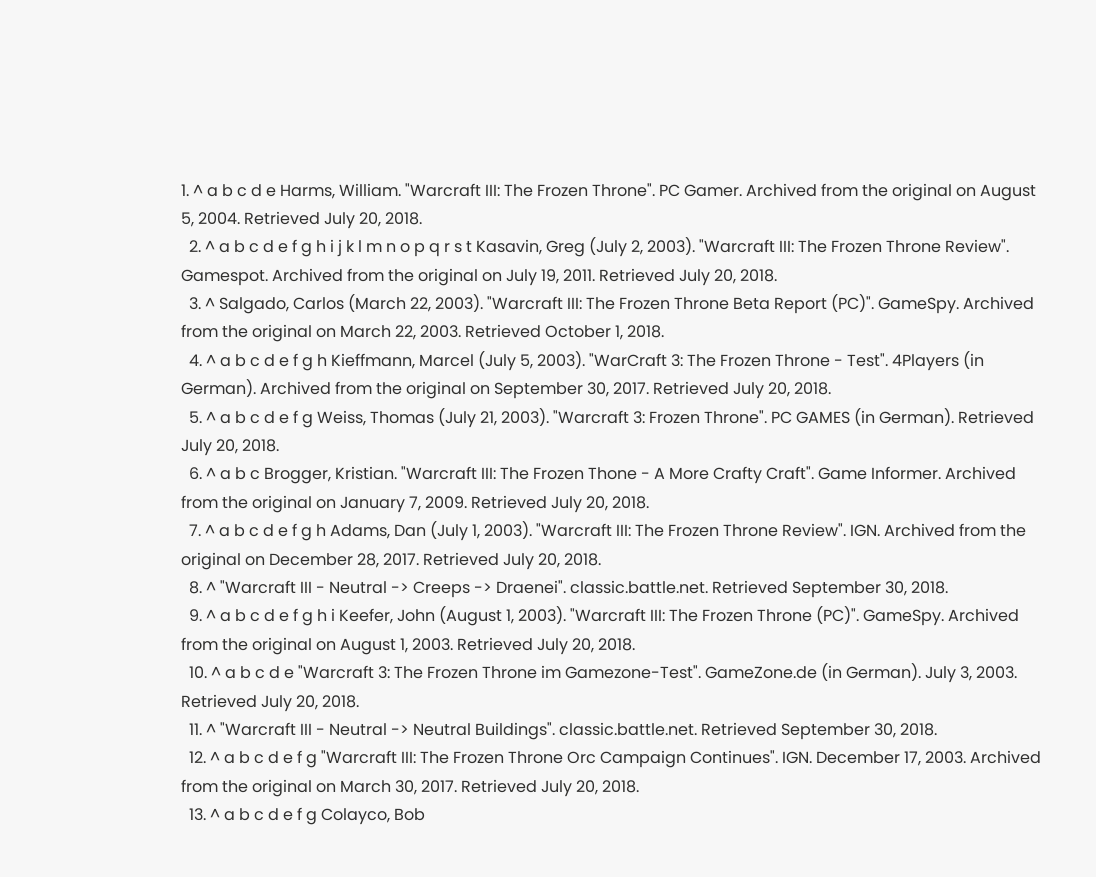1. ^ a b c d e Harms, William. "Warcraft III: The Frozen Throne". PC Gamer. Archived from the original on August 5, 2004. Retrieved July 20, 2018.
  2. ^ a b c d e f g h i j k l m n o p q r s t Kasavin, Greg (July 2, 2003). "Warcraft III: The Frozen Throne Review". Gamespot. Archived from the original on July 19, 2011. Retrieved July 20, 2018.
  3. ^ Salgado, Carlos (March 22, 2003). "Warcraft III: The Frozen Throne Beta Report (PC)". GameSpy. Archived from the original on March 22, 2003. Retrieved October 1, 2018.
  4. ^ a b c d e f g h Kieffmann, Marcel (July 5, 2003). "WarCraft 3: The Frozen Throne - Test". 4Players (in German). Archived from the original on September 30, 2017. Retrieved July 20, 2018.
  5. ^ a b c d e f g Weiss, Thomas (July 21, 2003). "Warcraft 3: Frozen Throne". PC GAMES (in German). Retrieved July 20, 2018.
  6. ^ a b c Brogger, Kristian. "Warcraft III: The Frozen Thone - A More Crafty Craft". Game Informer. Archived from the original on January 7, 2009. Retrieved July 20, 2018.
  7. ^ a b c d e f g h Adams, Dan (July 1, 2003). "Warcraft III: The Frozen Throne Review". IGN. Archived from the original on December 28, 2017. Retrieved July 20, 2018.
  8. ^ "Warcraft III - Neutral -> Creeps -> Draenei". classic.battle.net. Retrieved September 30, 2018.
  9. ^ a b c d e f g h i Keefer, John (August 1, 2003). "Warcraft III: The Frozen Throne (PC)". GameSpy. Archived from the original on August 1, 2003. Retrieved July 20, 2018.
  10. ^ a b c d e "Warcraft 3: The Frozen Throne im Gamezone-Test". GameZone.de (in German). July 3, 2003. Retrieved July 20, 2018.
  11. ^ "Warcraft III - Neutral -> Neutral Buildings". classic.battle.net. Retrieved September 30, 2018.
  12. ^ a b c d e f g "Warcraft III: The Frozen Throne Orc Campaign Continues". IGN. December 17, 2003. Archived from the original on March 30, 2017. Retrieved July 20, 2018.
  13. ^ a b c d e f g Colayco, Bob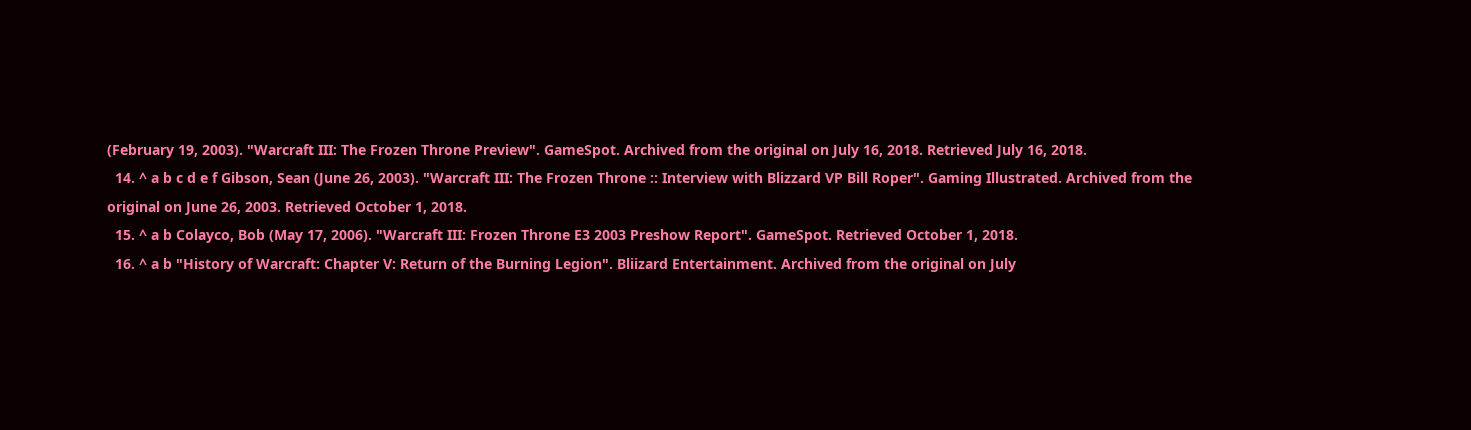(February 19, 2003). "Warcraft III: The Frozen Throne Preview". GameSpot. Archived from the original on July 16, 2018. Retrieved July 16, 2018.
  14. ^ a b c d e f Gibson, Sean (June 26, 2003). "Warcraft III: The Frozen Throne :: Interview with Blizzard VP Bill Roper". Gaming Illustrated. Archived from the original on June 26, 2003. Retrieved October 1, 2018.
  15. ^ a b Colayco, Bob (May 17, 2006). "Warcraft III: Frozen Throne E3 2003 Preshow Report". GameSpot. Retrieved October 1, 2018.
  16. ^ a b "History of Warcraft: Chapter V: Return of the Burning Legion". Bliizard Entertainment. Archived from the original on July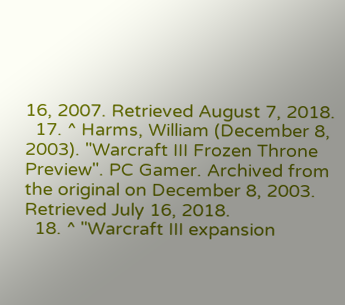16, 2007. Retrieved August 7, 2018.
  17. ^ Harms, William (December 8, 2003). "Warcraft III Frozen Throne Preview". PC Gamer. Archived from the original on December 8, 2003. Retrieved July 16, 2018.
  18. ^ "Warcraft III expansion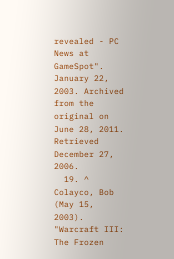revealed - PC News at GameSpot". January 22, 2003. Archived from the original on June 28, 2011. Retrieved December 27, 2006.
  19. ^ Colayco, Bob (May 15, 2003). "Warcraft III: The Frozen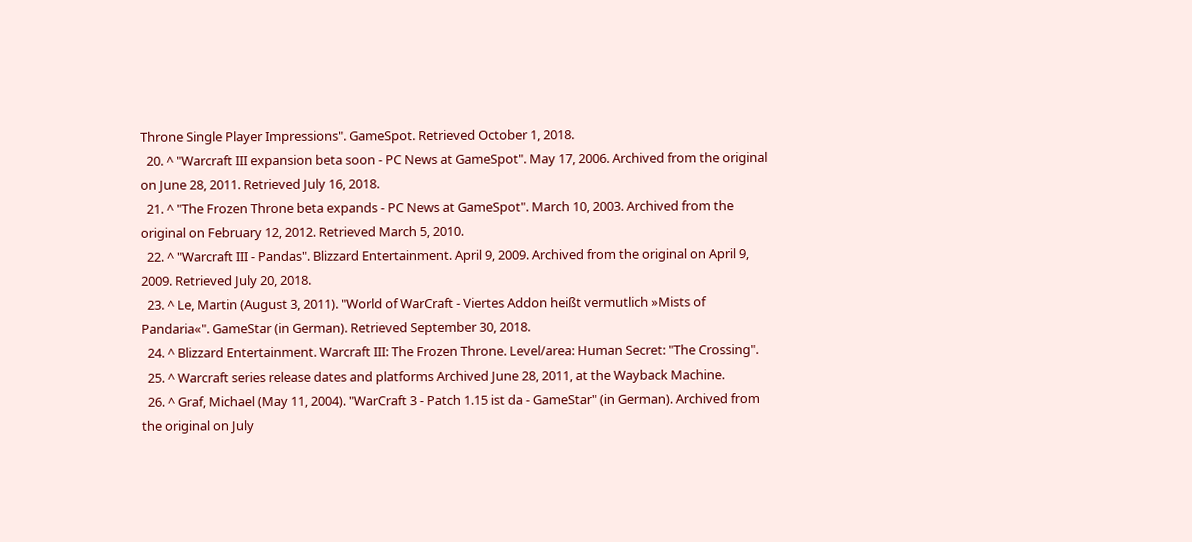Throne Single Player Impressions". GameSpot. Retrieved October 1, 2018.
  20. ^ "Warcraft III expansion beta soon - PC News at GameSpot". May 17, 2006. Archived from the original on June 28, 2011. Retrieved July 16, 2018.
  21. ^ "The Frozen Throne beta expands - PC News at GameSpot". March 10, 2003. Archived from the original on February 12, 2012. Retrieved March 5, 2010.
  22. ^ "Warcraft III - Pandas". Blizzard Entertainment. April 9, 2009. Archived from the original on April 9, 2009. Retrieved July 20, 2018.
  23. ^ Le, Martin (August 3, 2011). "World of WarCraft - Viertes Addon heißt vermutlich »Mists of Pandaria«". GameStar (in German). Retrieved September 30, 2018.
  24. ^ Blizzard Entertainment. Warcraft III: The Frozen Throne. Level/area: Human Secret: "The Crossing".
  25. ^ Warcraft series release dates and platforms Archived June 28, 2011, at the Wayback Machine.
  26. ^ Graf, Michael (May 11, 2004). "WarCraft 3 - Patch 1.15 ist da - GameStar" (in German). Archived from the original on July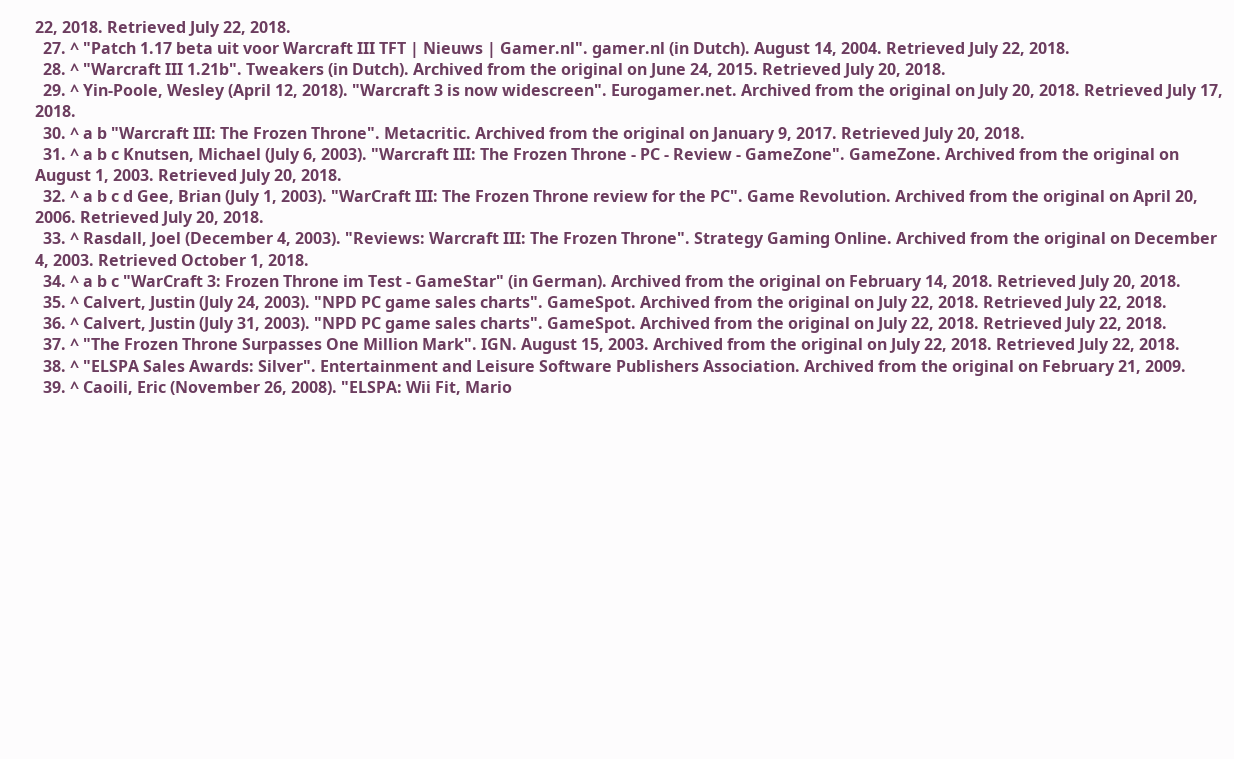22, 2018. Retrieved July 22, 2018.
  27. ^ "Patch 1.17 beta uit voor Warcraft III TFT | Nieuws | Gamer.nl". gamer.nl (in Dutch). August 14, 2004. Retrieved July 22, 2018.
  28. ^ "Warcraft III 1.21b". Tweakers (in Dutch). Archived from the original on June 24, 2015. Retrieved July 20, 2018.
  29. ^ Yin-Poole, Wesley (April 12, 2018). "Warcraft 3 is now widescreen". Eurogamer.net. Archived from the original on July 20, 2018. Retrieved July 17, 2018.
  30. ^ a b "Warcraft III: The Frozen Throne". Metacritic. Archived from the original on January 9, 2017. Retrieved July 20, 2018.
  31. ^ a b c Knutsen, Michael (July 6, 2003). "Warcraft III: The Frozen Throne - PC - Review - GameZone". GameZone. Archived from the original on August 1, 2003. Retrieved July 20, 2018.
  32. ^ a b c d Gee, Brian (July 1, 2003). "WarCraft III: The Frozen Throne review for the PC". Game Revolution. Archived from the original on April 20, 2006. Retrieved July 20, 2018.
  33. ^ Rasdall, Joel (December 4, 2003). "Reviews: Warcraft III: The Frozen Throne". Strategy Gaming Online. Archived from the original on December 4, 2003. Retrieved October 1, 2018.
  34. ^ a b c "WarCraft 3: Frozen Throne im Test - GameStar" (in German). Archived from the original on February 14, 2018. Retrieved July 20, 2018.
  35. ^ Calvert, Justin (July 24, 2003). "NPD PC game sales charts". GameSpot. Archived from the original on July 22, 2018. Retrieved July 22, 2018.
  36. ^ Calvert, Justin (July 31, 2003). "NPD PC game sales charts". GameSpot. Archived from the original on July 22, 2018. Retrieved July 22, 2018.
  37. ^ "The Frozen Throne Surpasses One Million Mark". IGN. August 15, 2003. Archived from the original on July 22, 2018. Retrieved July 22, 2018.
  38. ^ "ELSPA Sales Awards: Silver". Entertainment and Leisure Software Publishers Association. Archived from the original on February 21, 2009.
  39. ^ Caoili, Eric (November 26, 2008). "ELSPA: Wii Fit, Mario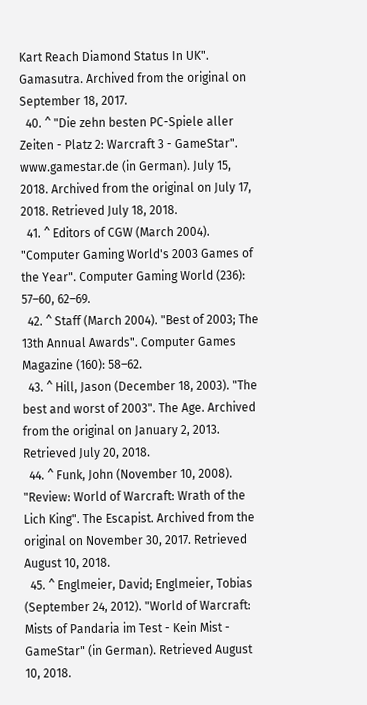Kart Reach Diamond Status In UK". Gamasutra. Archived from the original on September 18, 2017.
  40. ^ "Die zehn besten PC-Spiele aller Zeiten - Platz 2: Warcraft 3 - GameStar". www.gamestar.de (in German). July 15, 2018. Archived from the original on July 17, 2018. Retrieved July 18, 2018.
  41. ^ Editors of CGW (March 2004). "Computer Gaming World's 2003 Games of the Year". Computer Gaming World (236): 57–60, 62–69.
  42. ^ Staff (March 2004). "Best of 2003; The 13th Annual Awards". Computer Games Magazine (160): 58–62.
  43. ^ Hill, Jason (December 18, 2003). "The best and worst of 2003". The Age. Archived from the original on January 2, 2013. Retrieved July 20, 2018.
  44. ^ Funk, John (November 10, 2008). "Review: World of Warcraft: Wrath of the Lich King". The Escapist. Archived from the original on November 30, 2017. Retrieved August 10, 2018.
  45. ^ Englmeier, David; Englmeier, Tobias (September 24, 2012). "World of Warcraft: Mists of Pandaria im Test - Kein Mist - GameStar" (in German). Retrieved August 10, 2018.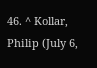46. ^ Kollar, Philip (July 6,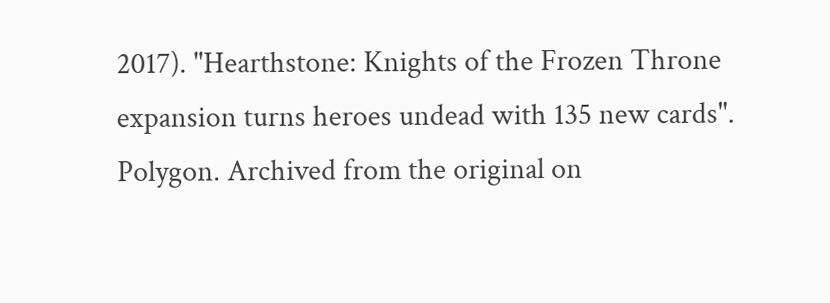2017). "Hearthstone: Knights of the Frozen Throne expansion turns heroes undead with 135 new cards". Polygon. Archived from the original on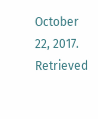October 22, 2017. Retrieved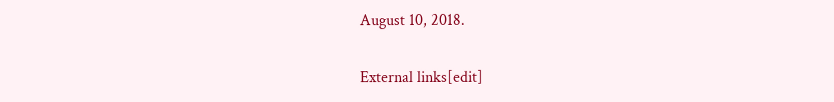August 10, 2018.

External links[edit]